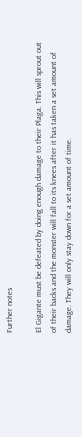Further notes

El Gigante must be defeated by doing enough damage to their Plaga. This will sprout out of their backs and the monster will fall to its knees after it has taken a set amount of damage. They will only stay down for a set amount of time.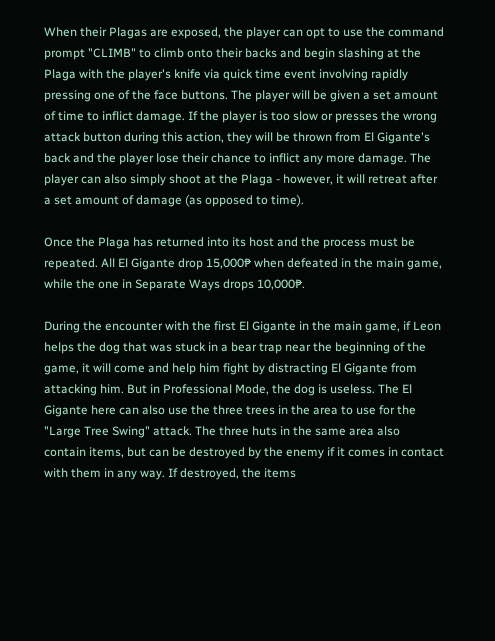When their Plagas are exposed, the player can opt to use the command prompt "CLIMB" to climb onto their backs and begin slashing at the Plaga with the player's knife via quick time event involving rapidly pressing one of the face buttons. The player will be given a set amount of time to inflict damage. If the player is too slow or presses the wrong attack button during this action, they will be thrown from El Gigante's back and the player lose their chance to inflict any more damage. The player can also simply shoot at the Plaga - however, it will retreat after a set amount of damage (as opposed to time).

Once the Plaga has returned into its host and the process must be repeated. All El Gigante drop 15,000₧ when defeated in the main game, while the one in Separate Ways drops 10,000₧.

During the encounter with the first El Gigante in the main game, if Leon helps the dog that was stuck in a bear trap near the beginning of the game, it will come and help him fight by distracting El Gigante from attacking him. But in Professional Mode, the dog is useless. The El Gigante here can also use the three trees in the area to use for the "Large Tree Swing" attack. The three huts in the same area also contain items, but can be destroyed by the enemy if it comes in contact with them in any way. If destroyed, the items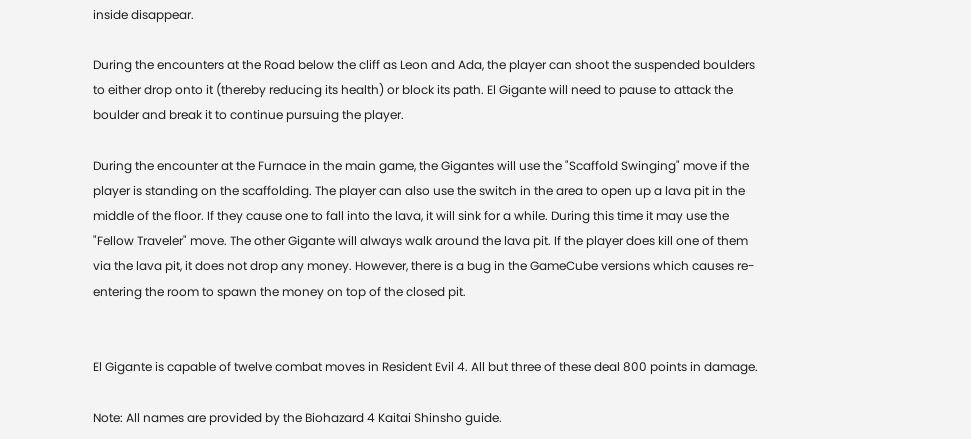inside disappear.

During the encounters at the Road below the cliff as Leon and Ada, the player can shoot the suspended boulders to either drop onto it (thereby reducing its health) or block its path. El Gigante will need to pause to attack the boulder and break it to continue pursuing the player.

During the encounter at the Furnace in the main game, the Gigantes will use the "Scaffold Swinging" move if the player is standing on the scaffolding. The player can also use the switch in the area to open up a lava pit in the middle of the floor. If they cause one to fall into the lava, it will sink for a while. During this time it may use the "Fellow Traveler" move. The other Gigante will always walk around the lava pit. If the player does kill one of them via the lava pit, it does not drop any money. However, there is a bug in the GameCube versions which causes re-entering the room to spawn the money on top of the closed pit.


El Gigante is capable of twelve combat moves in Resident Evil 4. All but three of these deal 800 points in damage.

Note: All names are provided by the Biohazard 4 Kaitai Shinsho guide.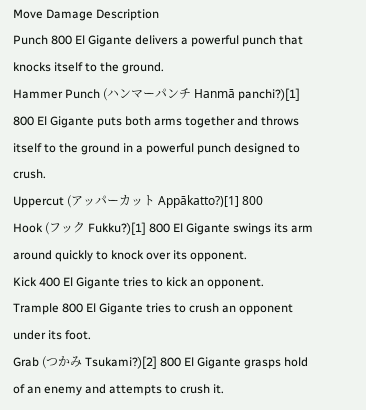Move Damage Description
Punch 800 El Gigante delivers a powerful punch that knocks itself to the ground.
Hammer Punch (ハンマーパンチ Hanmā panchi?)[1] 800 El Gigante puts both arms together and throws itself to the ground in a powerful punch designed to crush.
Uppercut (アッパーカット Appākatto?)[1] 800
Hook (フック Fukku?)[1] 800 El Gigante swings its arm around quickly to knock over its opponent.
Kick 400 El Gigante tries to kick an opponent.
Trample 800 El Gigante tries to crush an opponent under its foot.
Grab (つかみ Tsukami?)[2] 800 El Gigante grasps hold of an enemy and attempts to crush it.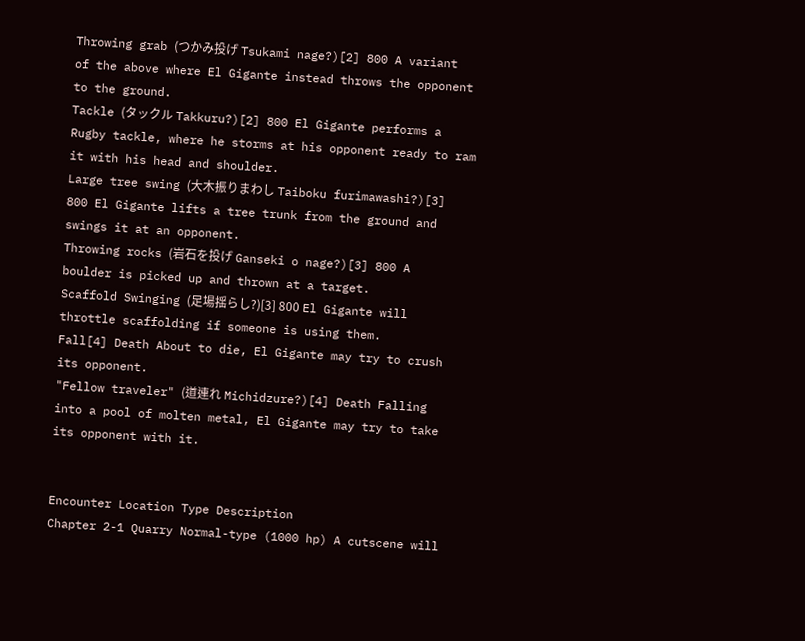Throwing grab (つかみ投げ Tsukami nage?)[2] 800 A variant of the above where El Gigante instead throws the opponent to the ground.
Tackle (タックル Takkuru?)[2] 800 El Gigante performs a Rugby tackle, where he storms at his opponent ready to ram it with his head and shoulder.
Large tree swing (大木振りまわし Taiboku furimawashi?)[3] 800 El Gigante lifts a tree trunk from the ground and swings it at an opponent.
Throwing rocks (岩石を投げ Ganseki o nage?)[3] 800 A boulder is picked up and thrown at a target.
Scaffold Swinging (足場揺らし?)[3] 800 El Gigante will throttle scaffolding if someone is using them.
Fall[4] Death About to die, El Gigante may try to crush its opponent.
"Fellow traveler" (道連れ Michidzure?)[4] Death Falling into a pool of molten metal, El Gigante may try to take its opponent with it.


Encounter Location Type Description
Chapter 2-1 Quarry Normal-type (1000 hp) A cutscene will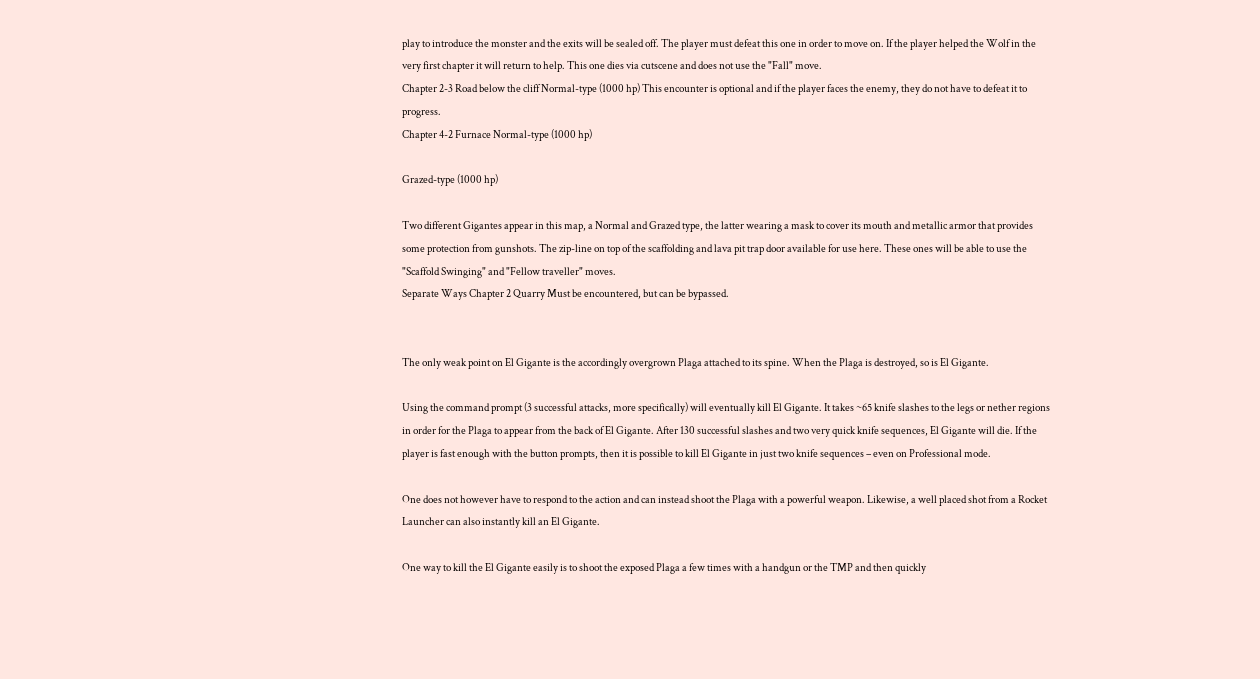play to introduce the monster and the exits will be sealed off. The player must defeat this one in order to move on. If the player helped the Wolf in the very first chapter it will return to help. This one dies via cutscene and does not use the "Fall" move.
Chapter 2-3 Road below the cliff Normal-type (1000 hp) This encounter is optional and if the player faces the enemy, they do not have to defeat it to progress.
Chapter 4-2 Furnace Normal-type (1000 hp)

Grazed-type (1000 hp)

Two different Gigantes appear in this map, a Normal and Grazed type, the latter wearing a mask to cover its mouth and metallic armor that provides some protection from gunshots. The zip-line on top of the scaffolding and lava pit trap door available for use here. These ones will be able to use the "Scaffold Swinging" and "Fellow traveller" moves.
Separate Ways Chapter 2 Quarry Must be encountered, but can be bypassed.


The only weak point on El Gigante is the accordingly overgrown Plaga attached to its spine. When the Plaga is destroyed, so is El Gigante.

Using the command prompt (3 successful attacks, more specifically) will eventually kill El Gigante. It takes ~65 knife slashes to the legs or nether regions in order for the Plaga to appear from the back of El Gigante. After 130 successful slashes and two very quick knife sequences, El Gigante will die. If the player is fast enough with the button prompts, then it is possible to kill El Gigante in just two knife sequences – even on Professional mode.

One does not however have to respond to the action and can instead shoot the Plaga with a powerful weapon. Likewise, a well placed shot from a Rocket Launcher can also instantly kill an El Gigante.

One way to kill the El Gigante easily is to shoot the exposed Plaga a few times with a handgun or the TMP and then quickly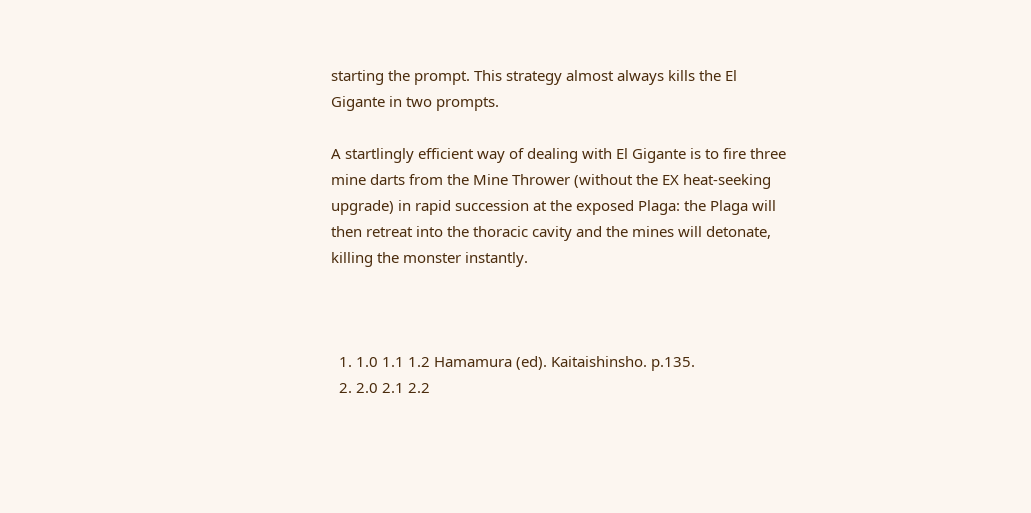starting the prompt. This strategy almost always kills the El Gigante in two prompts.

A startlingly efficient way of dealing with El Gigante is to fire three mine darts from the Mine Thrower (without the EX heat-seeking upgrade) in rapid succession at the exposed Plaga: the Plaga will then retreat into the thoracic cavity and the mines will detonate, killing the monster instantly.



  1. 1.0 1.1 1.2 Hamamura (ed). Kaitaishinsho. p.135.
  2. 2.0 2.1 2.2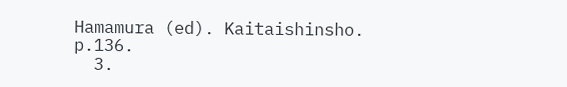Hamamura (ed). Kaitaishinsho. p.136.
  3.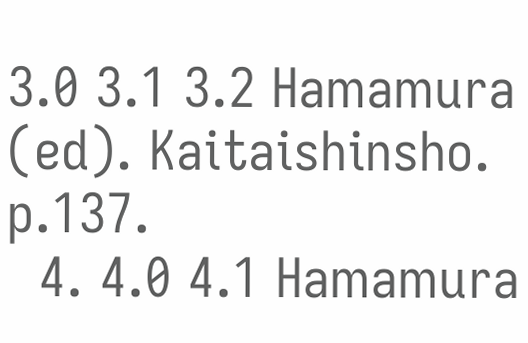3.0 3.1 3.2 Hamamura (ed). Kaitaishinsho. p.137.
  4. 4.0 4.1 Hamamura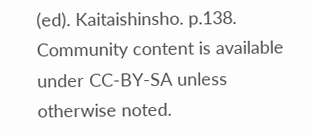(ed). Kaitaishinsho. p.138.
Community content is available under CC-BY-SA unless otherwise noted.